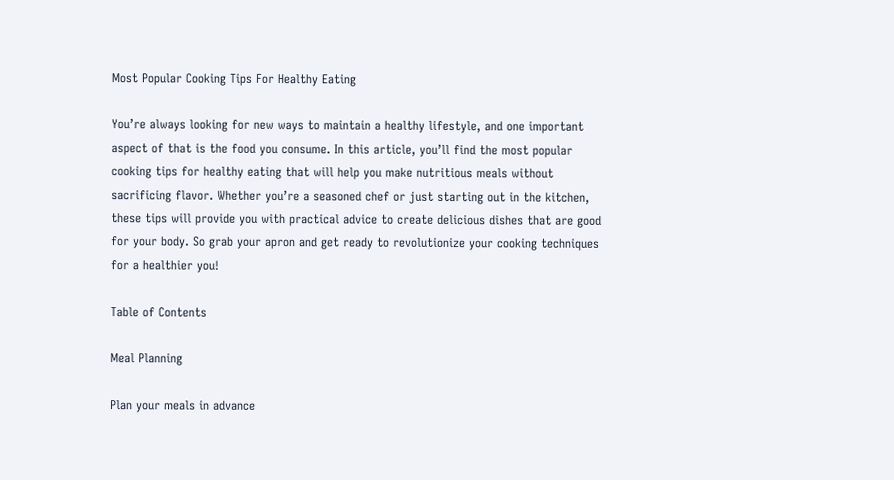Most Popular Cooking Tips For Healthy Eating

You’re always looking for new ways to maintain a healthy lifestyle, and one important aspect of that is the food you consume. In this article, you’ll find the most popular cooking tips for healthy eating that will help you make nutritious meals without sacrificing flavor. Whether you’re a seasoned chef or just starting out in the kitchen, these tips will provide you with practical advice to create delicious dishes that are good for your body. So grab your apron and get ready to revolutionize your cooking techniques for a healthier you!

Table of Contents

Meal Planning

Plan your meals in advance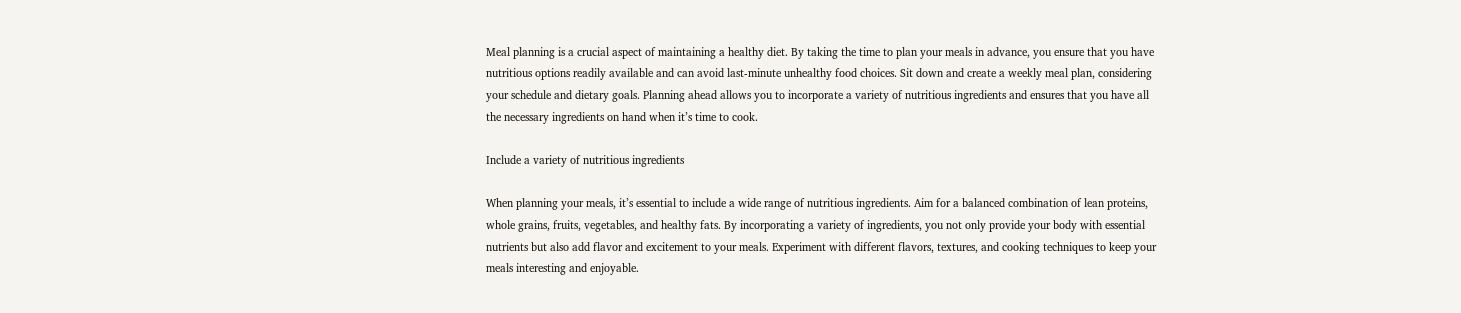Meal planning is a crucial aspect of maintaining a healthy diet. By taking the time to plan your meals in advance, you ensure that you have nutritious options readily available and can avoid last-minute unhealthy food choices. Sit down and create a weekly meal plan, considering your schedule and dietary goals. Planning ahead allows you to incorporate a variety of nutritious ingredients and ensures that you have all the necessary ingredients on hand when it’s time to cook.

Include a variety of nutritious ingredients

When planning your meals, it’s essential to include a wide range of nutritious ingredients. Aim for a balanced combination of lean proteins, whole grains, fruits, vegetables, and healthy fats. By incorporating a variety of ingredients, you not only provide your body with essential nutrients but also add flavor and excitement to your meals. Experiment with different flavors, textures, and cooking techniques to keep your meals interesting and enjoyable.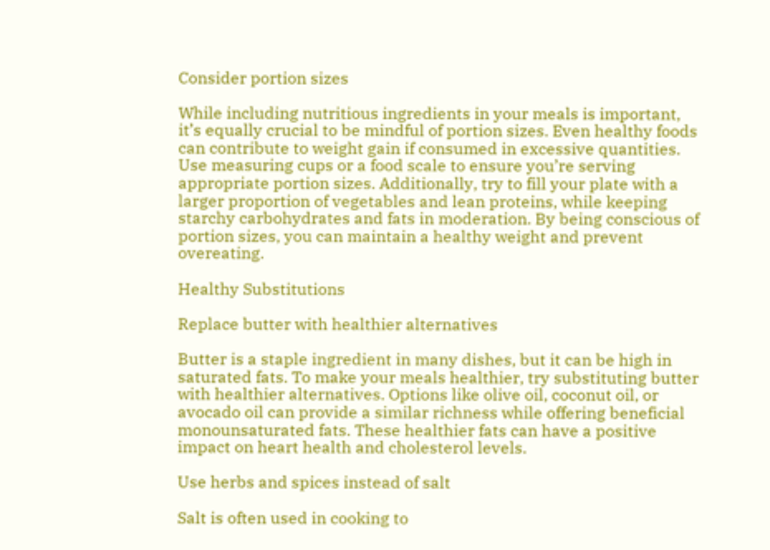Consider portion sizes

While including nutritious ingredients in your meals is important, it’s equally crucial to be mindful of portion sizes. Even healthy foods can contribute to weight gain if consumed in excessive quantities. Use measuring cups or a food scale to ensure you’re serving appropriate portion sizes. Additionally, try to fill your plate with a larger proportion of vegetables and lean proteins, while keeping starchy carbohydrates and fats in moderation. By being conscious of portion sizes, you can maintain a healthy weight and prevent overeating.

Healthy Substitutions

Replace butter with healthier alternatives

Butter is a staple ingredient in many dishes, but it can be high in saturated fats. To make your meals healthier, try substituting butter with healthier alternatives. Options like olive oil, coconut oil, or avocado oil can provide a similar richness while offering beneficial monounsaturated fats. These healthier fats can have a positive impact on heart health and cholesterol levels.

Use herbs and spices instead of salt

Salt is often used in cooking to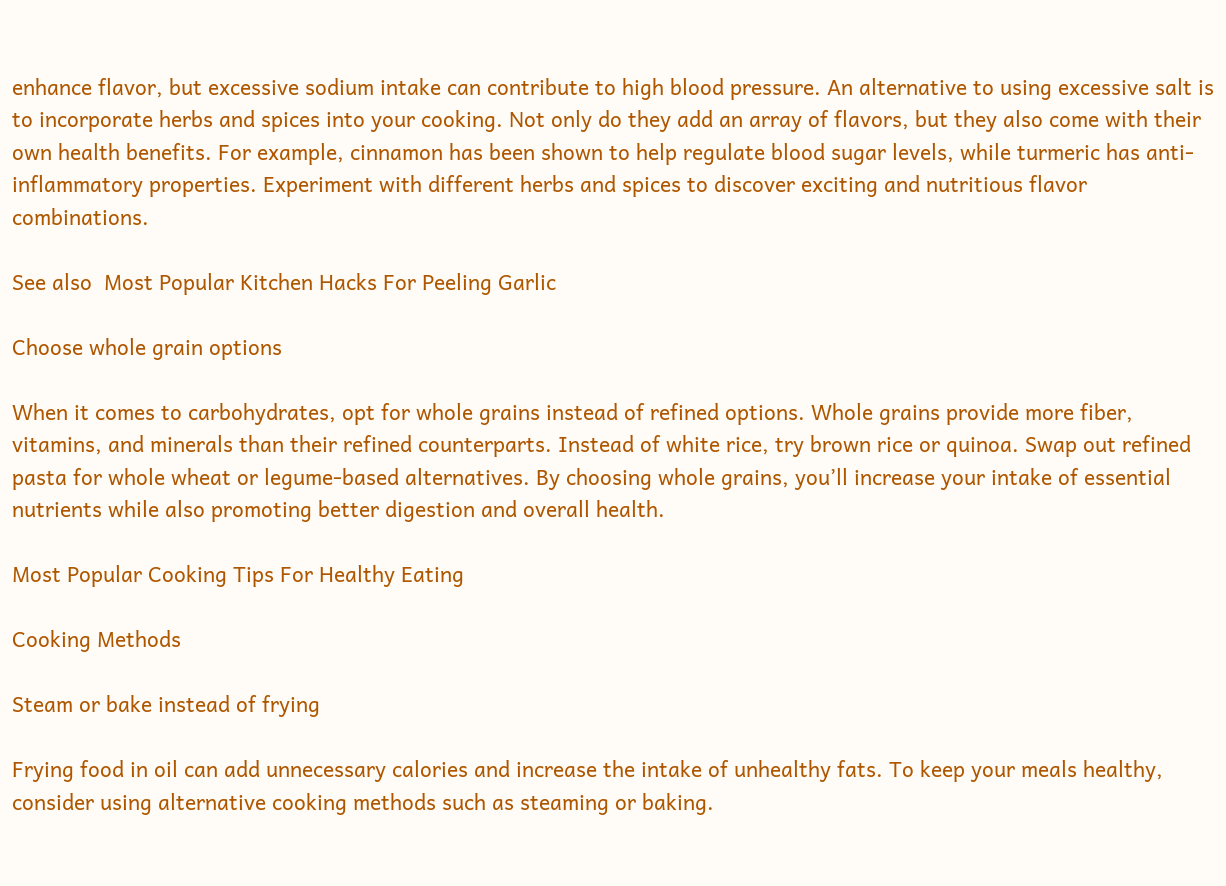enhance flavor, but excessive sodium intake can contribute to high blood pressure. An alternative to using excessive salt is to incorporate herbs and spices into your cooking. Not only do they add an array of flavors, but they also come with their own health benefits. For example, cinnamon has been shown to help regulate blood sugar levels, while turmeric has anti-inflammatory properties. Experiment with different herbs and spices to discover exciting and nutritious flavor combinations.

See also  Most Popular Kitchen Hacks For Peeling Garlic

Choose whole grain options

When it comes to carbohydrates, opt for whole grains instead of refined options. Whole grains provide more fiber, vitamins, and minerals than their refined counterparts. Instead of white rice, try brown rice or quinoa. Swap out refined pasta for whole wheat or legume-based alternatives. By choosing whole grains, you’ll increase your intake of essential nutrients while also promoting better digestion and overall health.

Most Popular Cooking Tips For Healthy Eating

Cooking Methods

Steam or bake instead of frying

Frying food in oil can add unnecessary calories and increase the intake of unhealthy fats. To keep your meals healthy, consider using alternative cooking methods such as steaming or baking.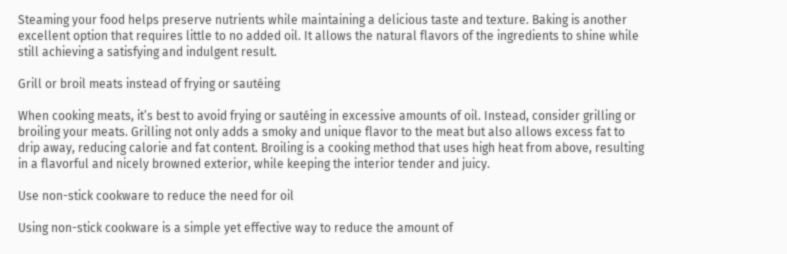Steaming your food helps preserve nutrients while maintaining a delicious taste and texture. Baking is another excellent option that requires little to no added oil. It allows the natural flavors of the ingredients to shine while still achieving a satisfying and indulgent result.

Grill or broil meats instead of frying or sautéing

When cooking meats, it’s best to avoid frying or sautéing in excessive amounts of oil. Instead, consider grilling or broiling your meats. Grilling not only adds a smoky and unique flavor to the meat but also allows excess fat to drip away, reducing calorie and fat content. Broiling is a cooking method that uses high heat from above, resulting in a flavorful and nicely browned exterior, while keeping the interior tender and juicy.

Use non-stick cookware to reduce the need for oil

Using non-stick cookware is a simple yet effective way to reduce the amount of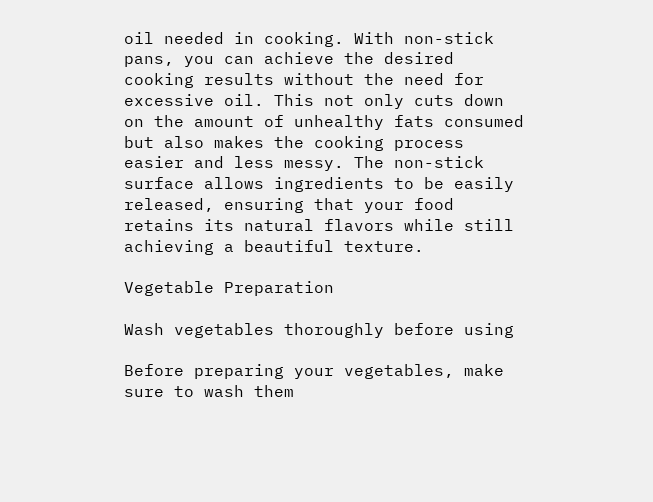oil needed in cooking. With non-stick pans, you can achieve the desired cooking results without the need for excessive oil. This not only cuts down on the amount of unhealthy fats consumed but also makes the cooking process easier and less messy. The non-stick surface allows ingredients to be easily released, ensuring that your food retains its natural flavors while still achieving a beautiful texture.

Vegetable Preparation

Wash vegetables thoroughly before using

Before preparing your vegetables, make sure to wash them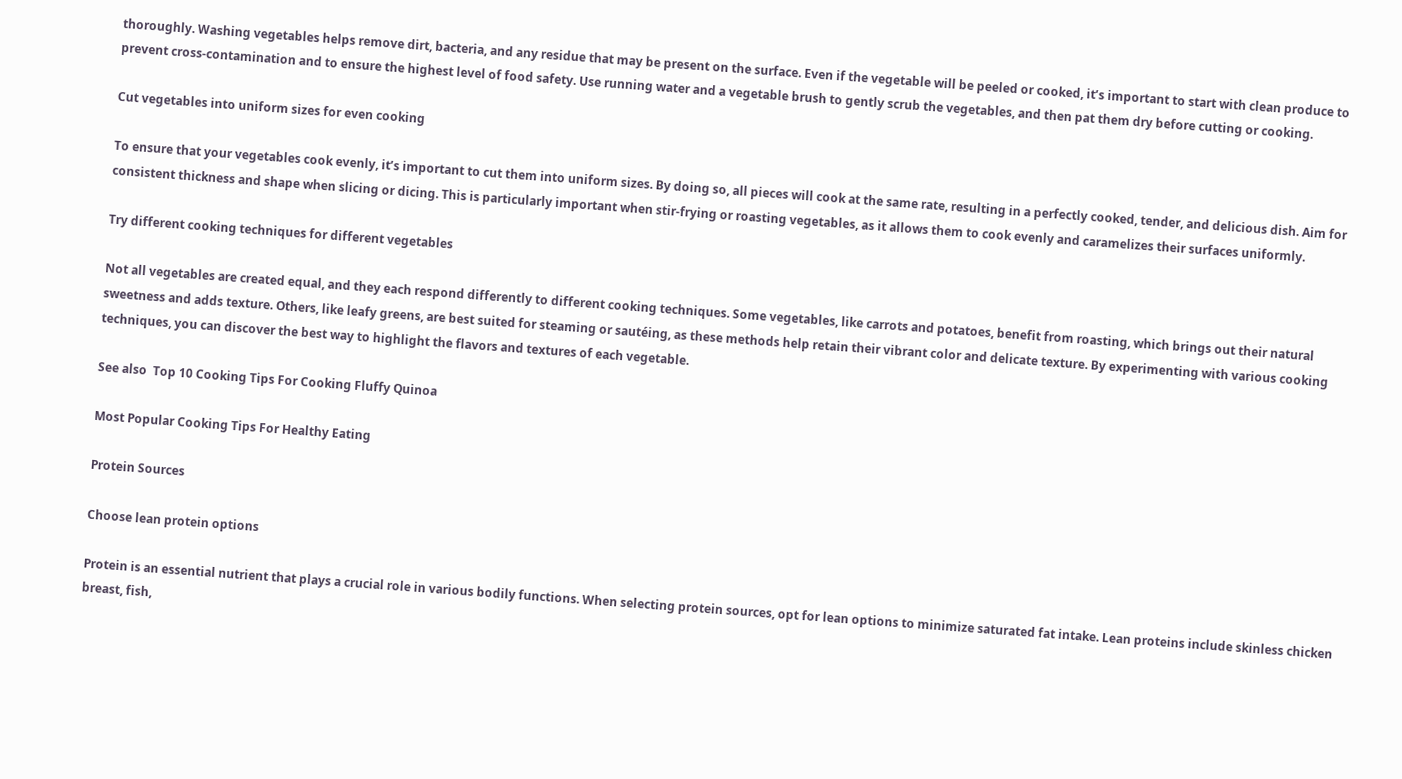thoroughly. Washing vegetables helps remove dirt, bacteria, and any residue that may be present on the surface. Even if the vegetable will be peeled or cooked, it’s important to start with clean produce to prevent cross-contamination and to ensure the highest level of food safety. Use running water and a vegetable brush to gently scrub the vegetables, and then pat them dry before cutting or cooking.

Cut vegetables into uniform sizes for even cooking

To ensure that your vegetables cook evenly, it’s important to cut them into uniform sizes. By doing so, all pieces will cook at the same rate, resulting in a perfectly cooked, tender, and delicious dish. Aim for consistent thickness and shape when slicing or dicing. This is particularly important when stir-frying or roasting vegetables, as it allows them to cook evenly and caramelizes their surfaces uniformly.

Try different cooking techniques for different vegetables

Not all vegetables are created equal, and they each respond differently to different cooking techniques. Some vegetables, like carrots and potatoes, benefit from roasting, which brings out their natural sweetness and adds texture. Others, like leafy greens, are best suited for steaming or sautéing, as these methods help retain their vibrant color and delicate texture. By experimenting with various cooking techniques, you can discover the best way to highlight the flavors and textures of each vegetable.

See also  Top 10 Cooking Tips For Cooking Fluffy Quinoa

Most Popular Cooking Tips For Healthy Eating

Protein Sources

Choose lean protein options

Protein is an essential nutrient that plays a crucial role in various bodily functions. When selecting protein sources, opt for lean options to minimize saturated fat intake. Lean proteins include skinless chicken breast, fish,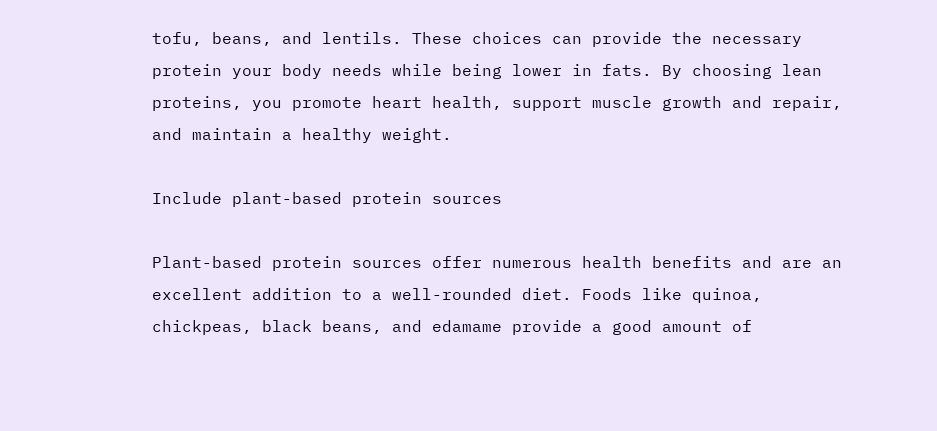tofu, beans, and lentils. These choices can provide the necessary protein your body needs while being lower in fats. By choosing lean proteins, you promote heart health, support muscle growth and repair, and maintain a healthy weight.

Include plant-based protein sources

Plant-based protein sources offer numerous health benefits and are an excellent addition to a well-rounded diet. Foods like quinoa, chickpeas, black beans, and edamame provide a good amount of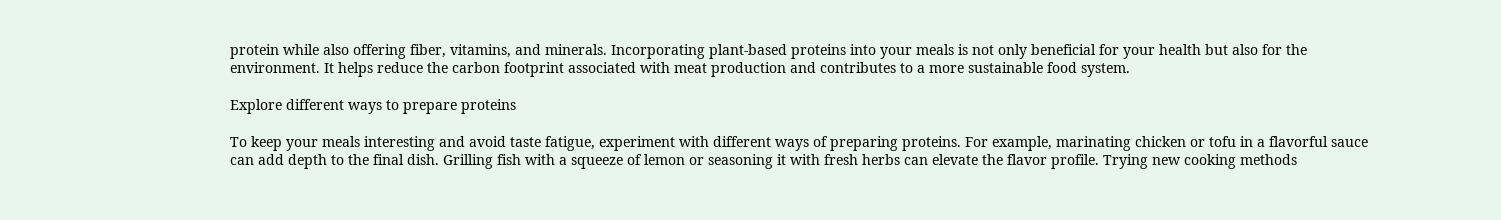protein while also offering fiber, vitamins, and minerals. Incorporating plant-based proteins into your meals is not only beneficial for your health but also for the environment. It helps reduce the carbon footprint associated with meat production and contributes to a more sustainable food system.

Explore different ways to prepare proteins

To keep your meals interesting and avoid taste fatigue, experiment with different ways of preparing proteins. For example, marinating chicken or tofu in a flavorful sauce can add depth to the final dish. Grilling fish with a squeeze of lemon or seasoning it with fresh herbs can elevate the flavor profile. Trying new cooking methods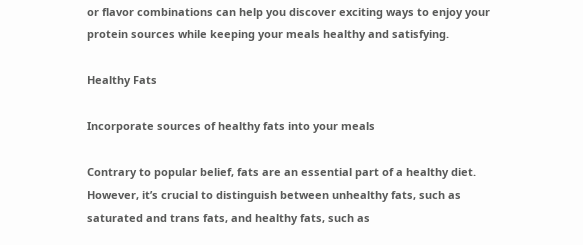or flavor combinations can help you discover exciting ways to enjoy your protein sources while keeping your meals healthy and satisfying.

Healthy Fats

Incorporate sources of healthy fats into your meals

Contrary to popular belief, fats are an essential part of a healthy diet. However, it’s crucial to distinguish between unhealthy fats, such as saturated and trans fats, and healthy fats, such as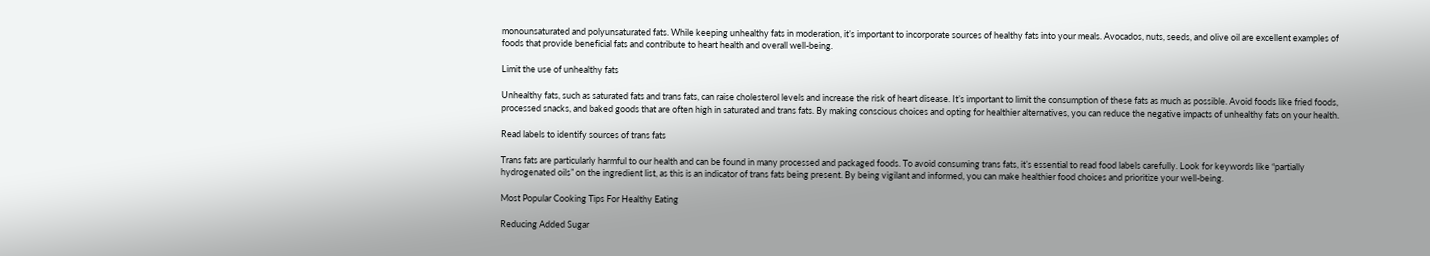monounsaturated and polyunsaturated fats. While keeping unhealthy fats in moderation, it’s important to incorporate sources of healthy fats into your meals. Avocados, nuts, seeds, and olive oil are excellent examples of foods that provide beneficial fats and contribute to heart health and overall well-being.

Limit the use of unhealthy fats

Unhealthy fats, such as saturated fats and trans fats, can raise cholesterol levels and increase the risk of heart disease. It’s important to limit the consumption of these fats as much as possible. Avoid foods like fried foods, processed snacks, and baked goods that are often high in saturated and trans fats. By making conscious choices and opting for healthier alternatives, you can reduce the negative impacts of unhealthy fats on your health.

Read labels to identify sources of trans fats

Trans fats are particularly harmful to our health and can be found in many processed and packaged foods. To avoid consuming trans fats, it’s essential to read food labels carefully. Look for keywords like “partially hydrogenated oils” on the ingredient list, as this is an indicator of trans fats being present. By being vigilant and informed, you can make healthier food choices and prioritize your well-being.

Most Popular Cooking Tips For Healthy Eating

Reducing Added Sugar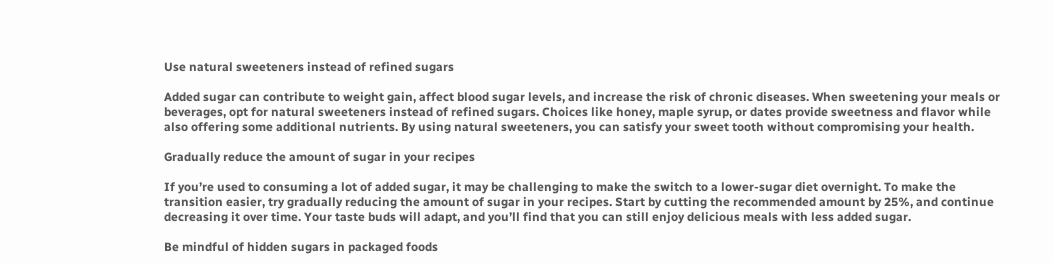Use natural sweeteners instead of refined sugars

Added sugar can contribute to weight gain, affect blood sugar levels, and increase the risk of chronic diseases. When sweetening your meals or beverages, opt for natural sweeteners instead of refined sugars. Choices like honey, maple syrup, or dates provide sweetness and flavor while also offering some additional nutrients. By using natural sweeteners, you can satisfy your sweet tooth without compromising your health.

Gradually reduce the amount of sugar in your recipes

If you’re used to consuming a lot of added sugar, it may be challenging to make the switch to a lower-sugar diet overnight. To make the transition easier, try gradually reducing the amount of sugar in your recipes. Start by cutting the recommended amount by 25%, and continue decreasing it over time. Your taste buds will adapt, and you’ll find that you can still enjoy delicious meals with less added sugar.

Be mindful of hidden sugars in packaged foods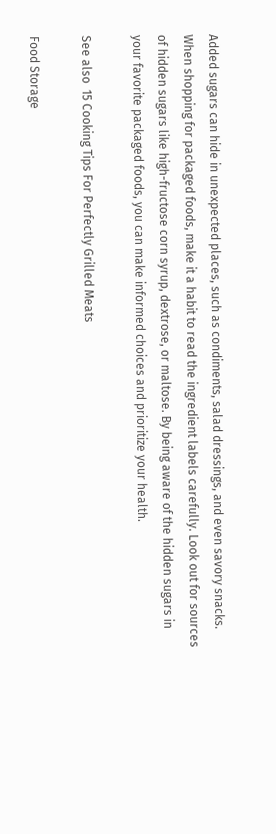Added sugars can hide in unexpected places, such as condiments, salad dressings, and even savory snacks. When shopping for packaged foods, make it a habit to read the ingredient labels carefully. Look out for sources of hidden sugars like high-fructose corn syrup, dextrose, or maltose. By being aware of the hidden sugars in your favorite packaged foods, you can make informed choices and prioritize your health.

See also  15 Cooking Tips For Perfectly Grilled Meats

Food Storage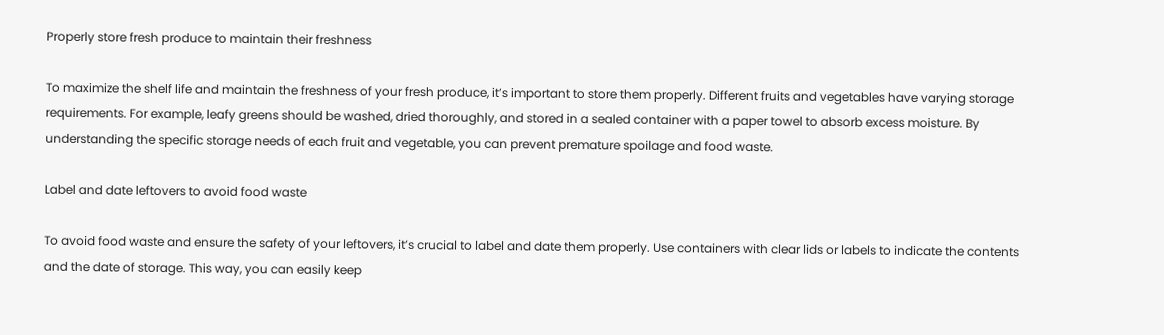Properly store fresh produce to maintain their freshness

To maximize the shelf life and maintain the freshness of your fresh produce, it’s important to store them properly. Different fruits and vegetables have varying storage requirements. For example, leafy greens should be washed, dried thoroughly, and stored in a sealed container with a paper towel to absorb excess moisture. By understanding the specific storage needs of each fruit and vegetable, you can prevent premature spoilage and food waste.

Label and date leftovers to avoid food waste

To avoid food waste and ensure the safety of your leftovers, it’s crucial to label and date them properly. Use containers with clear lids or labels to indicate the contents and the date of storage. This way, you can easily keep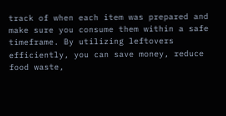track of when each item was prepared and make sure you consume them within a safe timeframe. By utilizing leftovers efficiently, you can save money, reduce food waste,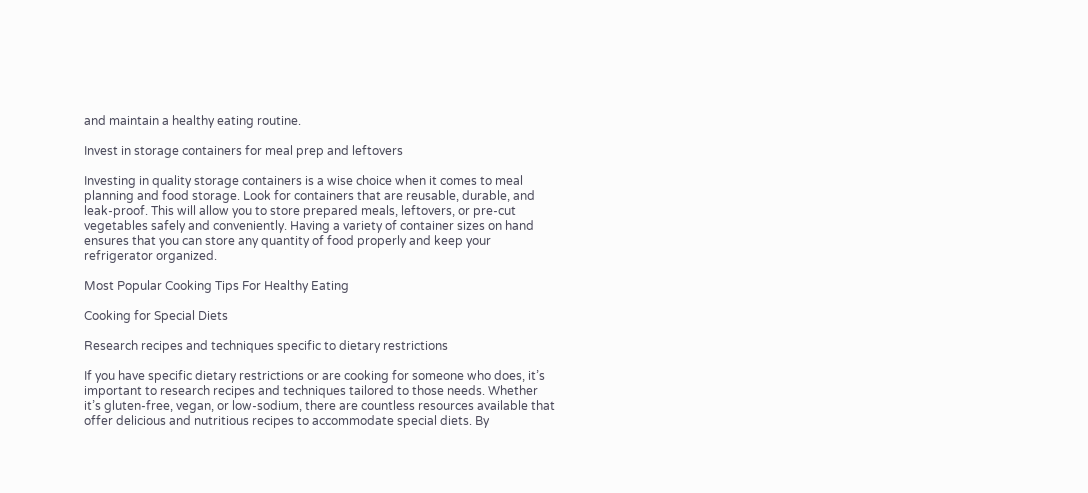and maintain a healthy eating routine.

Invest in storage containers for meal prep and leftovers

Investing in quality storage containers is a wise choice when it comes to meal planning and food storage. Look for containers that are reusable, durable, and leak-proof. This will allow you to store prepared meals, leftovers, or pre-cut vegetables safely and conveniently. Having a variety of container sizes on hand ensures that you can store any quantity of food properly and keep your refrigerator organized.

Most Popular Cooking Tips For Healthy Eating

Cooking for Special Diets

Research recipes and techniques specific to dietary restrictions

If you have specific dietary restrictions or are cooking for someone who does, it’s important to research recipes and techniques tailored to those needs. Whether it’s gluten-free, vegan, or low-sodium, there are countless resources available that offer delicious and nutritious recipes to accommodate special diets. By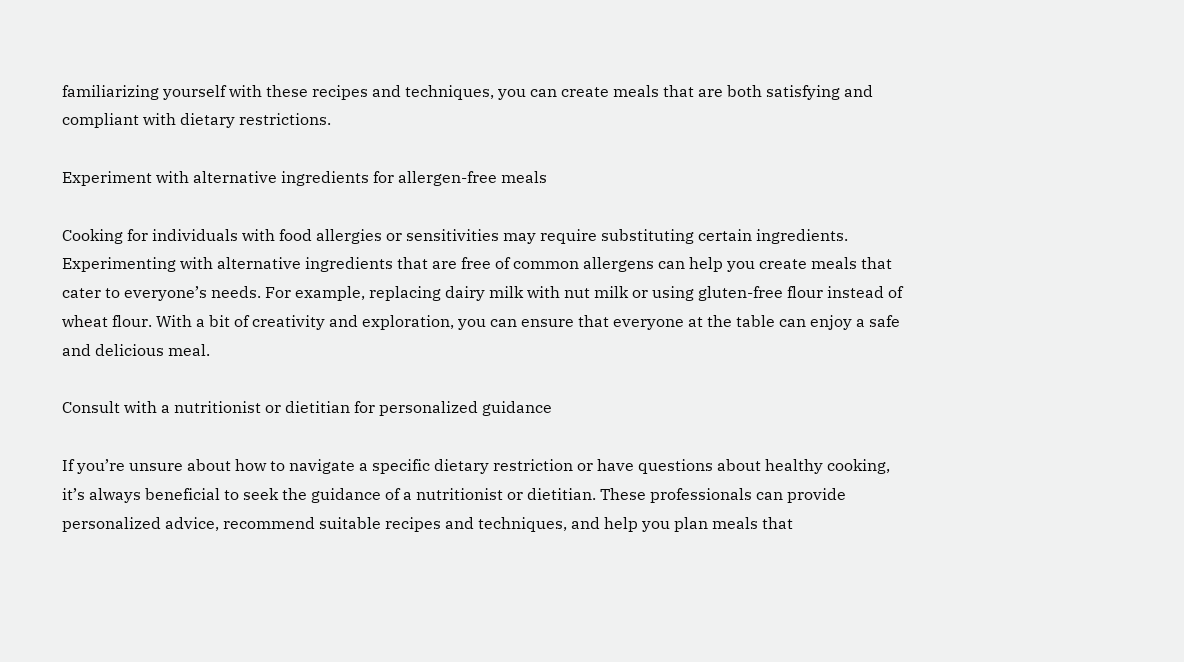familiarizing yourself with these recipes and techniques, you can create meals that are both satisfying and compliant with dietary restrictions.

Experiment with alternative ingredients for allergen-free meals

Cooking for individuals with food allergies or sensitivities may require substituting certain ingredients. Experimenting with alternative ingredients that are free of common allergens can help you create meals that cater to everyone’s needs. For example, replacing dairy milk with nut milk or using gluten-free flour instead of wheat flour. With a bit of creativity and exploration, you can ensure that everyone at the table can enjoy a safe and delicious meal.

Consult with a nutritionist or dietitian for personalized guidance

If you’re unsure about how to navigate a specific dietary restriction or have questions about healthy cooking, it’s always beneficial to seek the guidance of a nutritionist or dietitian. These professionals can provide personalized advice, recommend suitable recipes and techniques, and help you plan meals that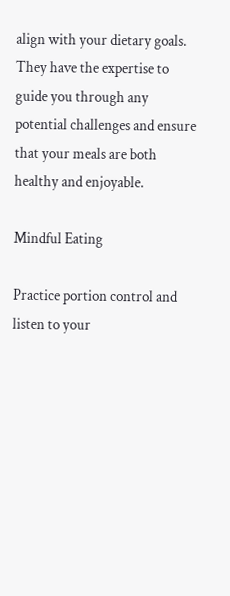align with your dietary goals. They have the expertise to guide you through any potential challenges and ensure that your meals are both healthy and enjoyable.

Mindful Eating

Practice portion control and listen to your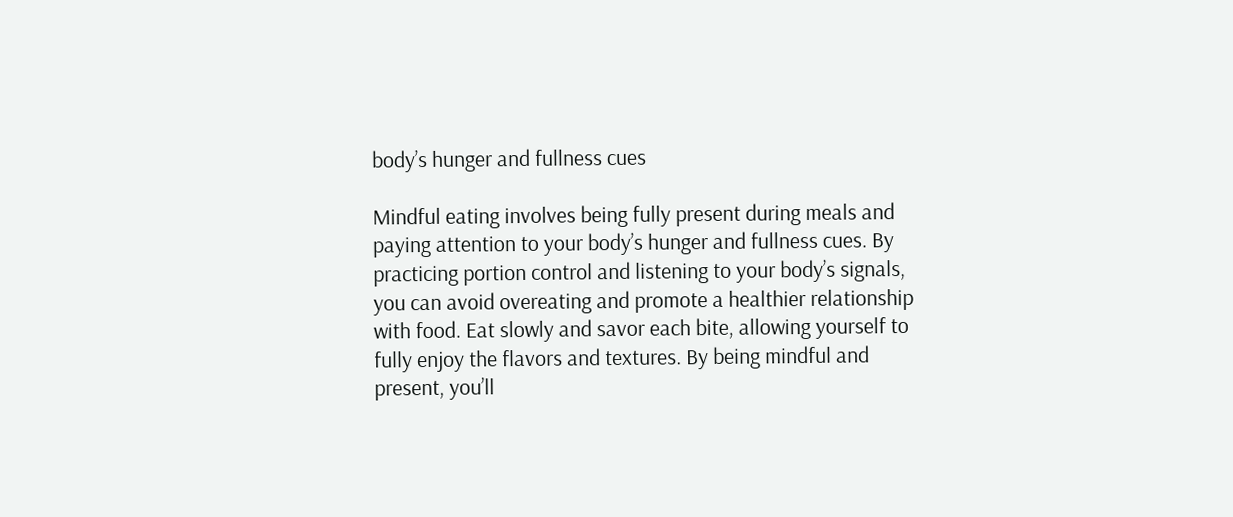body’s hunger and fullness cues

Mindful eating involves being fully present during meals and paying attention to your body’s hunger and fullness cues. By practicing portion control and listening to your body’s signals, you can avoid overeating and promote a healthier relationship with food. Eat slowly and savor each bite, allowing yourself to fully enjoy the flavors and textures. By being mindful and present, you’ll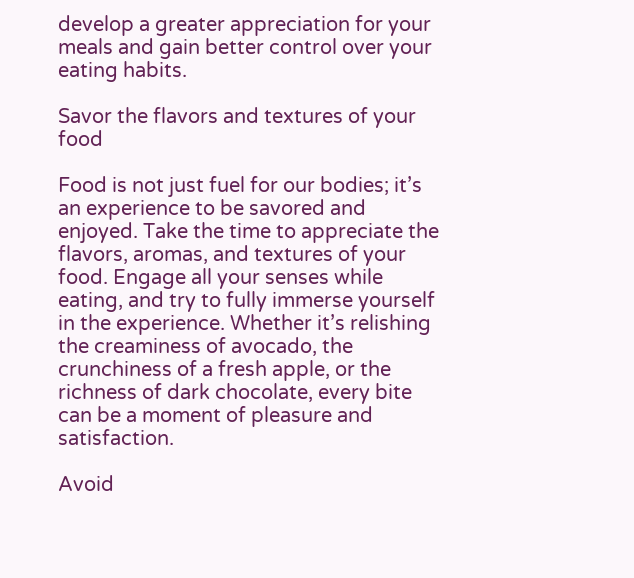develop a greater appreciation for your meals and gain better control over your eating habits.

Savor the flavors and textures of your food

Food is not just fuel for our bodies; it’s an experience to be savored and enjoyed. Take the time to appreciate the flavors, aromas, and textures of your food. Engage all your senses while eating, and try to fully immerse yourself in the experience. Whether it’s relishing the creaminess of avocado, the crunchiness of a fresh apple, or the richness of dark chocolate, every bite can be a moment of pleasure and satisfaction.

Avoid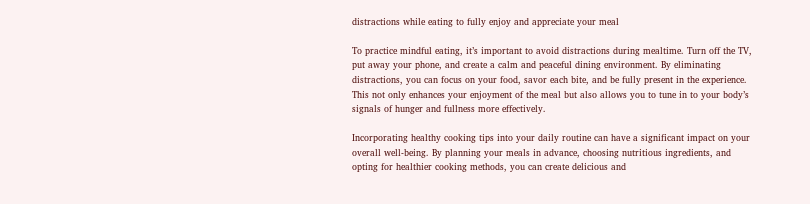distractions while eating to fully enjoy and appreciate your meal

To practice mindful eating, it’s important to avoid distractions during mealtime. Turn off the TV, put away your phone, and create a calm and peaceful dining environment. By eliminating distractions, you can focus on your food, savor each bite, and be fully present in the experience. This not only enhances your enjoyment of the meal but also allows you to tune in to your body’s signals of hunger and fullness more effectively.

Incorporating healthy cooking tips into your daily routine can have a significant impact on your overall well-being. By planning your meals in advance, choosing nutritious ingredients, and opting for healthier cooking methods, you can create delicious and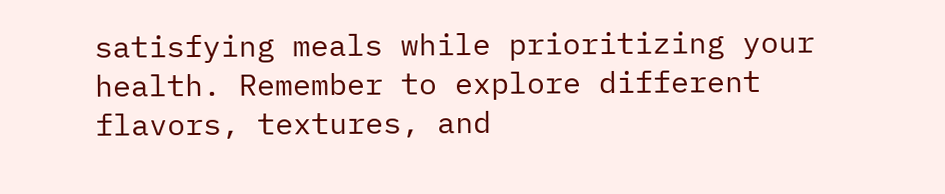satisfying meals while prioritizing your health. Remember to explore different flavors, textures, and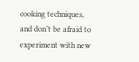cooking techniques, and don’t be afraid to experiment with new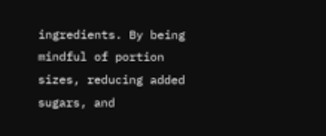ingredients. By being mindful of portion sizes, reducing added sugars, and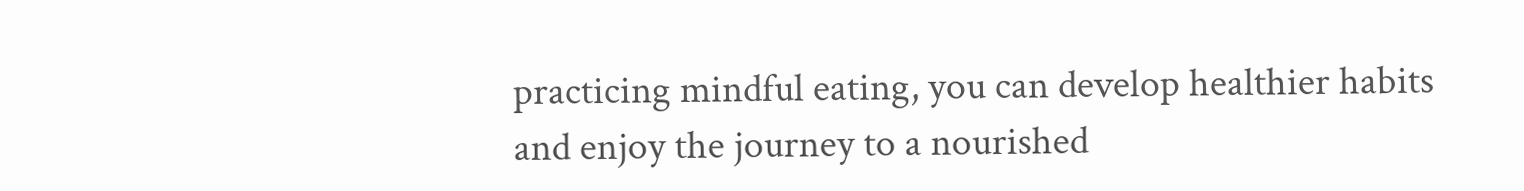practicing mindful eating, you can develop healthier habits and enjoy the journey to a nourished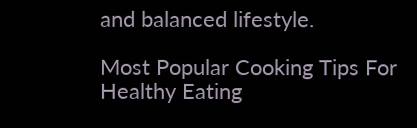and balanced lifestyle.

Most Popular Cooking Tips For Healthy Eating